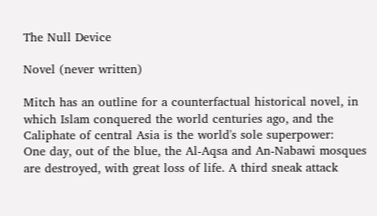The Null Device

Novel (never written)

Mitch has an outline for a counterfactual historical novel, in which Islam conquered the world centuries ago, and the Caliphate of central Asia is the world's sole superpower:
One day, out of the blue, the Al-Aqsa and An-Nabawi mosques are destroyed, with great loss of life. A third sneak attack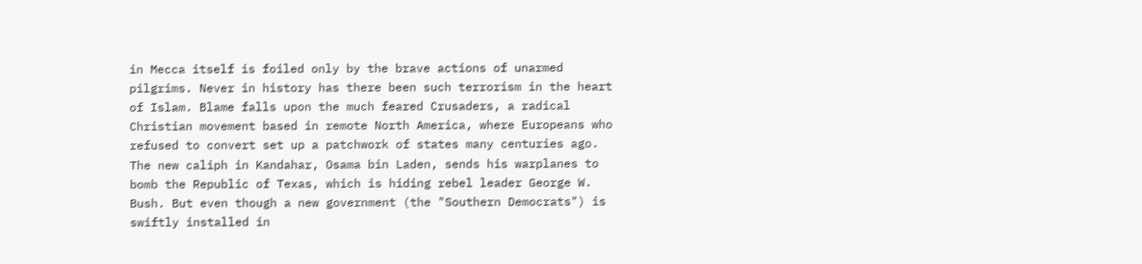in Mecca itself is foiled only by the brave actions of unarmed pilgrims. Never in history has there been such terrorism in the heart of Islam. Blame falls upon the much feared Crusaders, a radical Christian movement based in remote North America, where Europeans who refused to convert set up a patchwork of states many centuries ago. The new caliph in Kandahar, Osama bin Laden, sends his warplanes to bomb the Republic of Texas, which is hiding rebel leader George W. Bush. But even though a new government (the "Southern Democrats") is swiftly installed in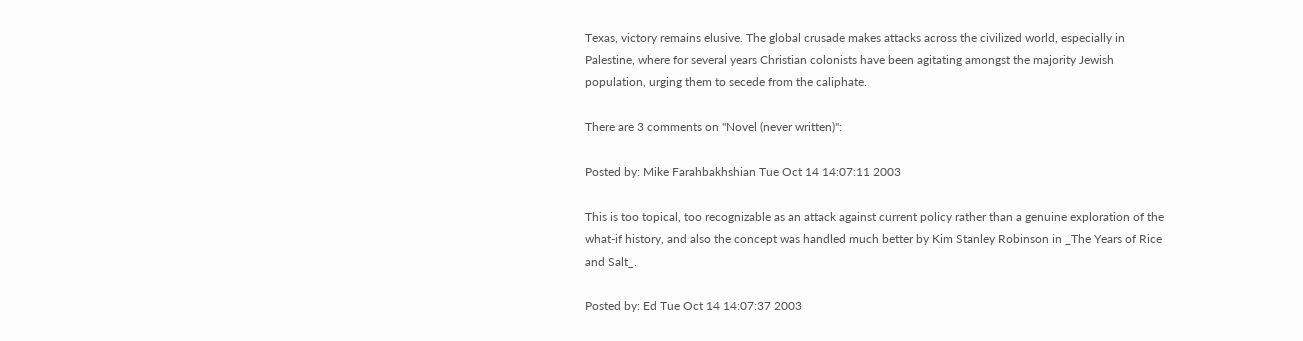Texas, victory remains elusive. The global crusade makes attacks across the civilized world, especially in Palestine, where for several years Christian colonists have been agitating amongst the majority Jewish population, urging them to secede from the caliphate.

There are 3 comments on "Novel (never written)":

Posted by: Mike Farahbakhshian Tue Oct 14 14:07:11 2003

This is too topical, too recognizable as an attack against current policy rather than a genuine exploration of the what-if history, and also the concept was handled much better by Kim Stanley Robinson in _The Years of Rice and Salt_.

Posted by: Ed Tue Oct 14 14:07:37 2003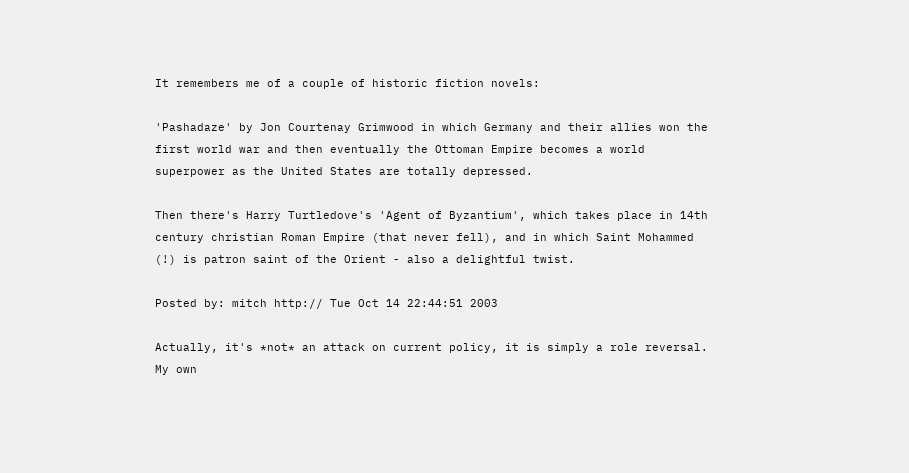It remembers me of a couple of historic fiction novels:

'Pashadaze' by Jon Courtenay Grimwood in which Germany and their allies won the first world war and then eventually the Ottoman Empire becomes a world superpower as the United States are totally depressed.

Then there's Harry Turtledove's 'Agent of Byzantium', which takes place in 14th century christian Roman Empire (that never fell), and in which Saint Mohammed (!) is patron saint of the Orient - also a delightful twist.

Posted by: mitch http:// Tue Oct 14 22:44:51 2003

Actually, it's *not* an attack on current policy, it is simply a role reversal. My own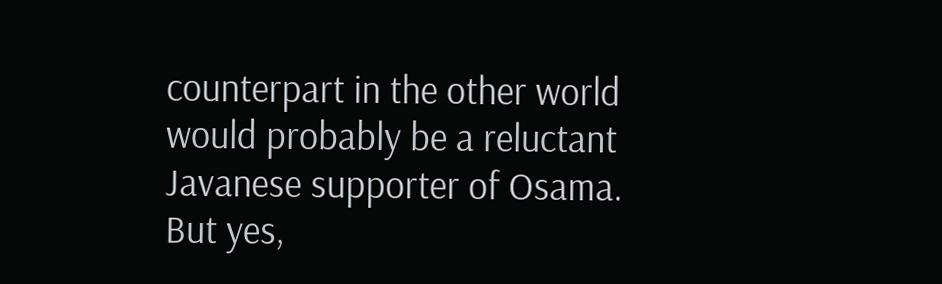counterpart in the other world would probably be a reluctant Javanese supporter of Osama. But yes,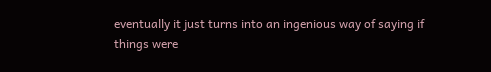eventually it just turns into an ingenious way of saying if things were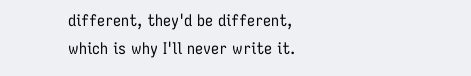different, they'd be different, which is why I'll never write it.